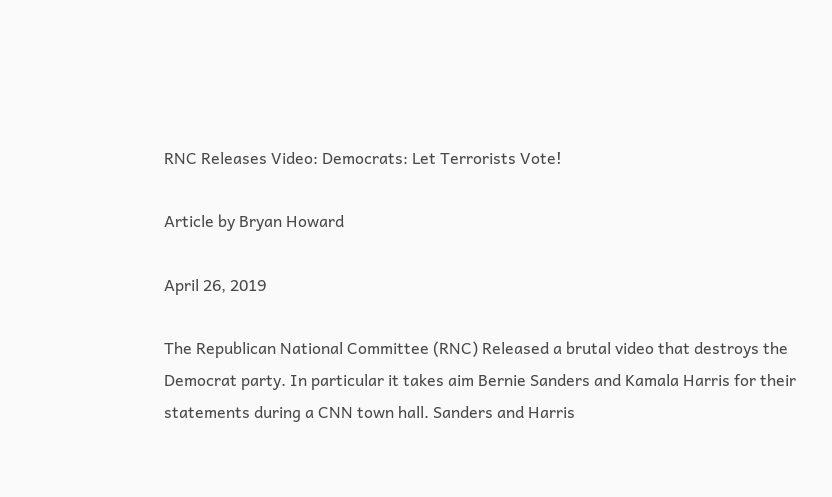RNC Releases Video: Democrats: Let Terrorists Vote!

Article by Bryan Howard

April 26, 2019

The Republican National Committee (RNC) Released a brutal video that destroys the Democrat party. In particular it takes aim Bernie Sanders and Kamala Harris for their statements during a CNN town hall. Sanders and Harris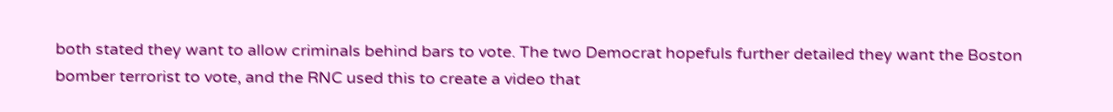both stated they want to allow criminals behind bars to vote. The two Democrat hopefuls further detailed they want the Boston bomber terrorist to vote, and the RNC used this to create a video that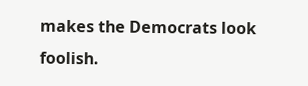makes the Democrats look foolish.